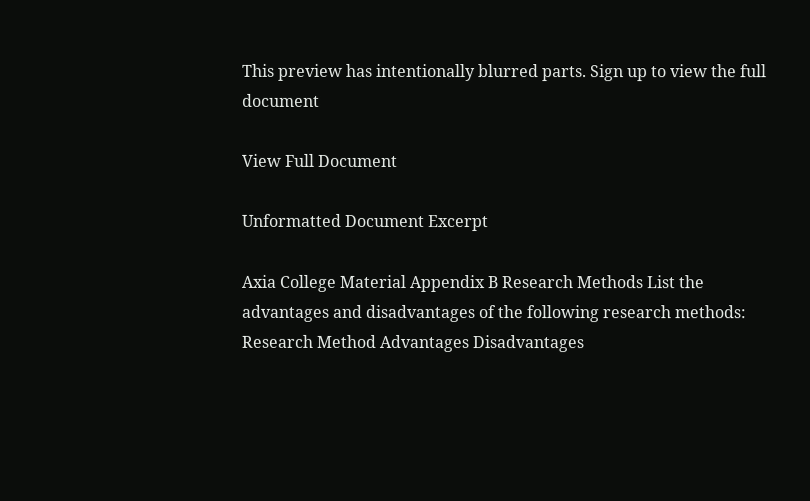This preview has intentionally blurred parts. Sign up to view the full document

View Full Document

Unformatted Document Excerpt

Axia College Material Appendix B Research Methods List the advantages and disadvantages of the following research methods: Research Method Advantages Disadvantages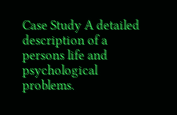Case Study A detailed description of a persons life and psychological problems.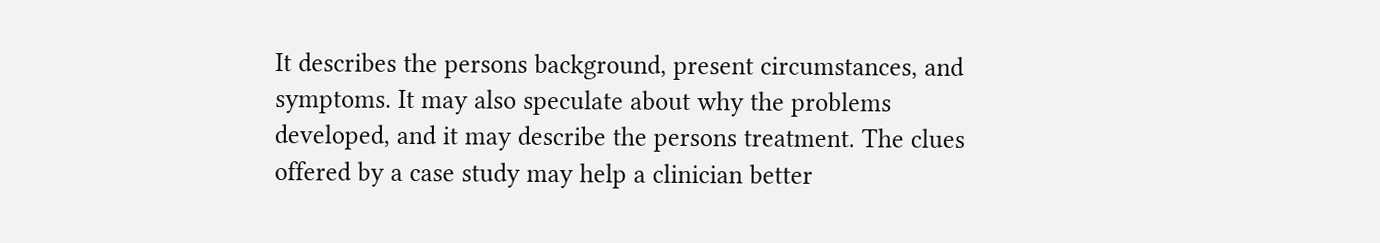It describes the persons background, present circumstances, and symptoms. It may also speculate about why the problems developed, and it may describe the persons treatment. The clues offered by a case study may help a clinician better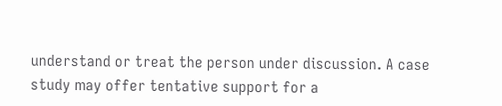understand or treat the person under discussion. A case study may offer tentative support for a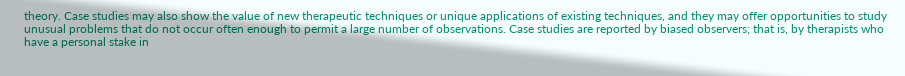theory. Case studies may also show the value of new therapeutic techniques or unique applications of existing techniques, and they may offer opportunities to study unusual problems that do not occur often enough to permit a large number of observations. Case studies are reported by biased observers; that is, by therapists who have a personal stake in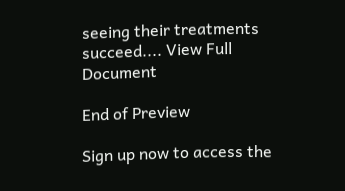seeing their treatments succeed.... View Full Document

End of Preview

Sign up now to access the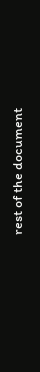rest of the document